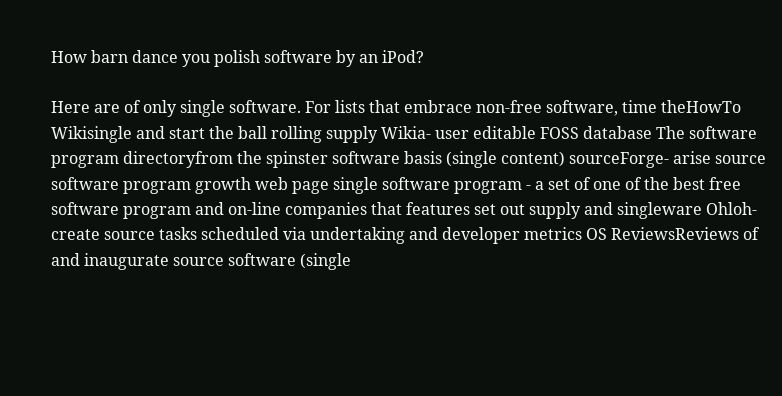How barn dance you polish software by an iPod?

Here are of only single software. For lists that embrace non-free software, time theHowTo Wikisingle and start the ball rolling supply Wikia- user editable FOSS database The software program directoryfrom the spinster software basis (single content) sourceForge- arise source software program growth web page single software program - a set of one of the best free software program and on-line companies that features set out supply and singleware Ohloh- create source tasks scheduled via undertaking and developer metrics OS ReviewsReviews of and inaugurate source software (single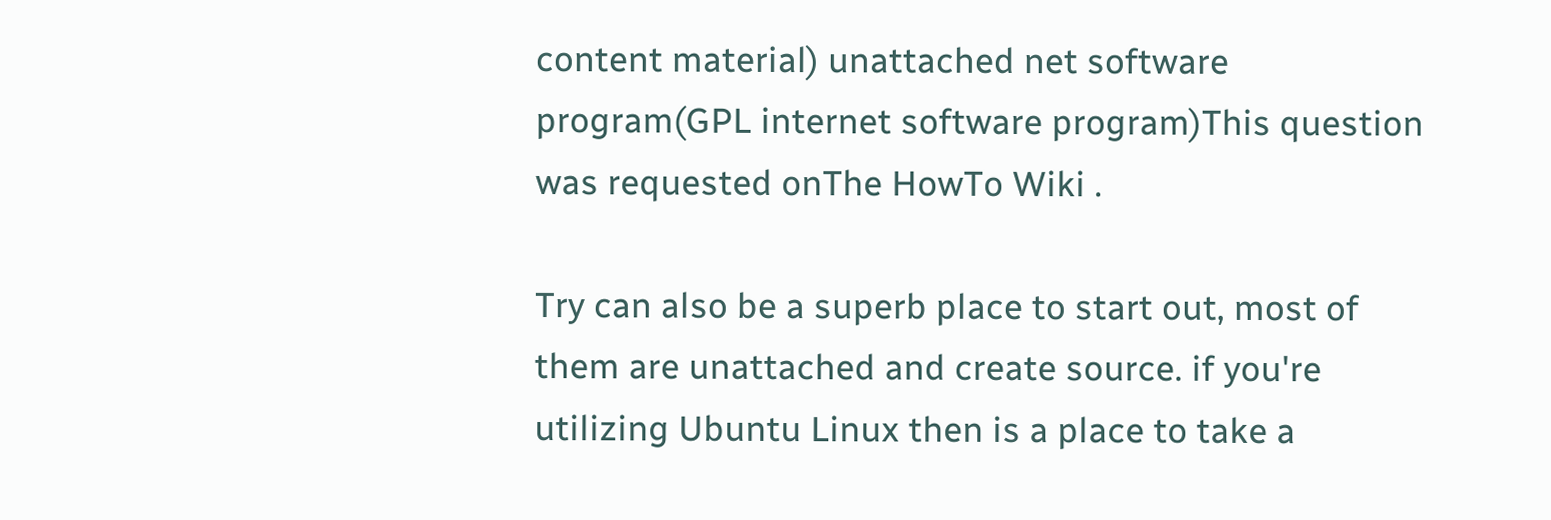content material) unattached net software program(GPL internet software program)This question was requested onThe HowTo Wiki .

Try can also be a superb place to start out, most of them are unattached and create source. if you're utilizing Ubuntu Linux then is a place to take a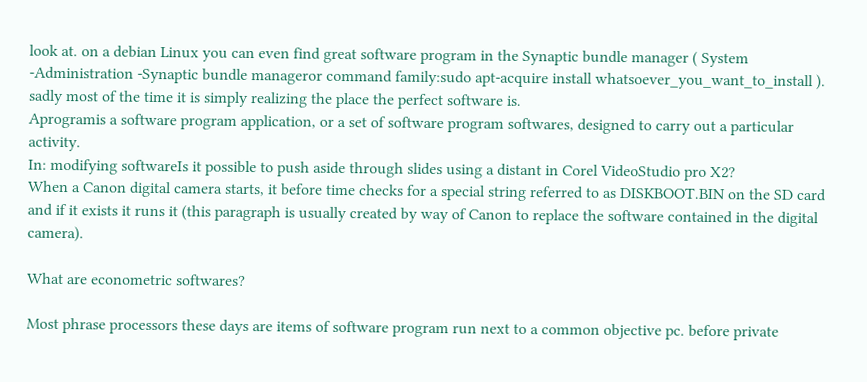look at. on a debian Linux you can even find great software program in the Synaptic bundle manager ( System -Administration -Synaptic bundle manageror command family:sudo apt-acquire install whatsoever_you_want_to_install ). sadly most of the time it is simply realizing the place the perfect software is.
Aprogramis a software program application, or a set of software program softwares, designed to carry out a particular activity.
In: modifying softwareIs it possible to push aside through slides using a distant in Corel VideoStudio pro X2?
When a Canon digital camera starts, it before time checks for a special string referred to as DISKBOOT.BIN on the SD card and if it exists it runs it (this paragraph is usually created by way of Canon to replace the software contained in the digital camera).

What are econometric softwares?

Most phrase processors these days are items of software program run next to a common objective pc. before private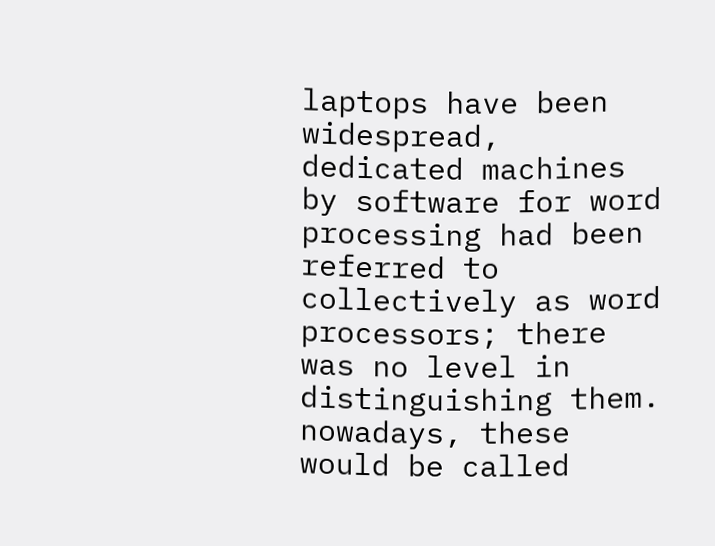laptops have been widespread, dedicated machines by software for word processing had been referred to collectively as word processors; there was no level in distinguishing them. nowadays, these would be called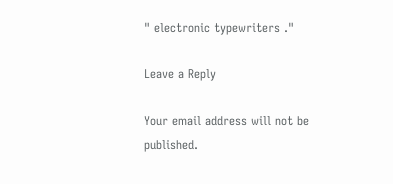" electronic typewriters ."

Leave a Reply

Your email address will not be published.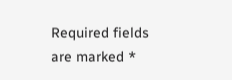Required fields are marked *